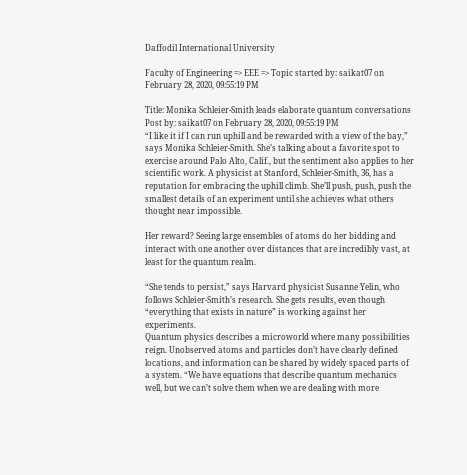Daffodil International University

Faculty of Engineering => EEE => Topic started by: saikat07 on February 28, 2020, 09:55:19 PM

Title: Monika Schleier-Smith leads elaborate quantum conversations
Post by: saikat07 on February 28, 2020, 09:55:19 PM
“I like it if I can run uphill and be rewarded with a view of the bay,” says Monika Schleier-Smith. She’s talking about a favorite spot to exercise around Palo Alto, Calif., but the sentiment also applies to her scientific work. A physicist at Stanford, Schleier-Smith, 36, has a reputation for embracing the uphill climb. She’ll push, push, push the smallest details of an experiment until she achieves what others thought near impossible.

Her reward? Seeing large ensembles of atoms do her bidding and interact with one another over distances that are incredibly vast, at least for the quantum realm.

“She tends to persist,” says Harvard physicist Susanne Yelin, who follows Schleier-Smith’s research. She gets results, even though “everything that exists in nature” is working against her experiments.
Quantum physics describes a microworld where many possibilities reign. Unobserved atoms and particles don’t have clearly defined locations, and information can be shared by widely spaced parts of a system. “We have equations that describe quantum mechanics well, but we can’t solve them when we are dealing with more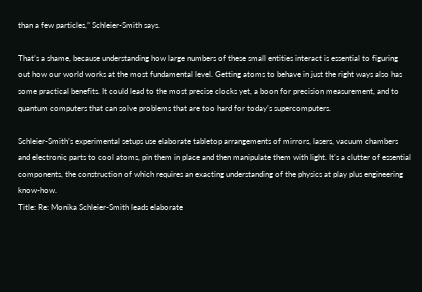than a few particles,” Schleier-Smith says.

That’s a shame, because understanding how large numbers of these small entities interact is essential to figuring out how our world works at the most fundamental level. Getting atoms to behave in just the right ways also has some practical benefits. It could lead to the most precise clocks yet, a boon for precision measurement, and to quantum computers that can solve problems that are too hard for today’s supercomputers.

Schleier-Smith’s experimental setups use elaborate tabletop arrangements of mirrors, lasers, vacuum chambers and electronic parts to cool atoms, pin them in place and then manipulate them with light. It’s a clutter of essential components, the construction of which requires an exacting understanding of the physics at play plus engineering know-how.
Title: Re: Monika Schleier-Smith leads elaborate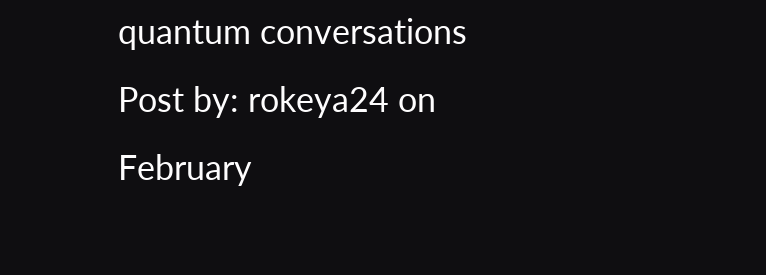quantum conversations
Post by: rokeya24 on February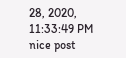28, 2020, 11:33:49 PM
nice post